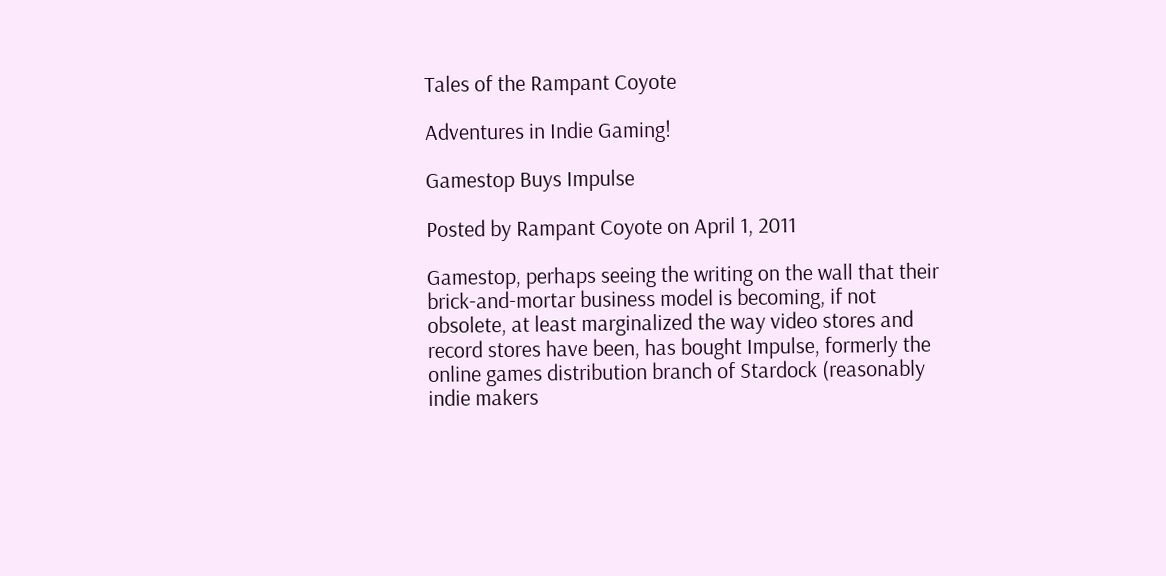Tales of the Rampant Coyote

Adventures in Indie Gaming!

Gamestop Buys Impulse

Posted by Rampant Coyote on April 1, 2011

Gamestop, perhaps seeing the writing on the wall that their brick-and-mortar business model is becoming, if not obsolete, at least marginalized the way video stores and record stores have been, has bought Impulse, formerly the online games distribution branch of Stardock (reasonably indie makers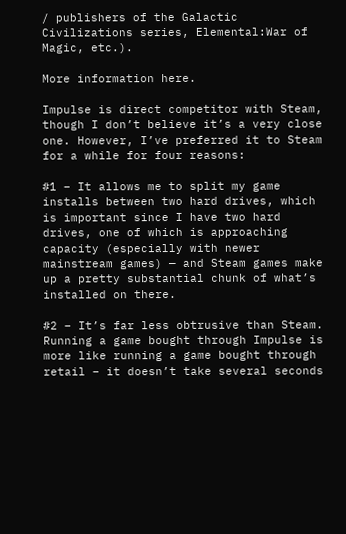/ publishers of the Galactic Civilizations series, Elemental:War of Magic, etc.).

More information here.

Impulse is direct competitor with Steam, though I don’t believe it’s a very close one. However, I’ve preferred it to Steam for a while for four reasons:

#1 – It allows me to split my game installs between two hard drives, which is important since I have two hard drives, one of which is approaching capacity (especially with newer mainstream games) — and Steam games make up a pretty substantial chunk of what’s installed on there.

#2 – It’s far less obtrusive than Steam. Running a game bought through Impulse is more like running a game bought through retail – it doesn’t take several seconds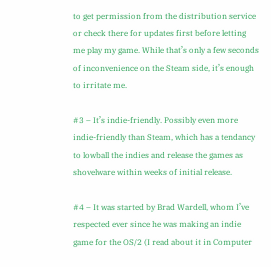to get permission from the distribution service or check there for updates first before letting me play my game. While that’s only a few seconds of inconvenience on the Steam side, it’s enough to irritate me.

#3 – It’s indie-friendly. Possibly even more indie-friendly than Steam, which has a tendancy to lowball the indies and release the games as shovelware within weeks of initial release.

#4 – It was started by Brad Wardell, whom I’ve respected ever since he was making an indie game for the OS/2 (I read about it in Computer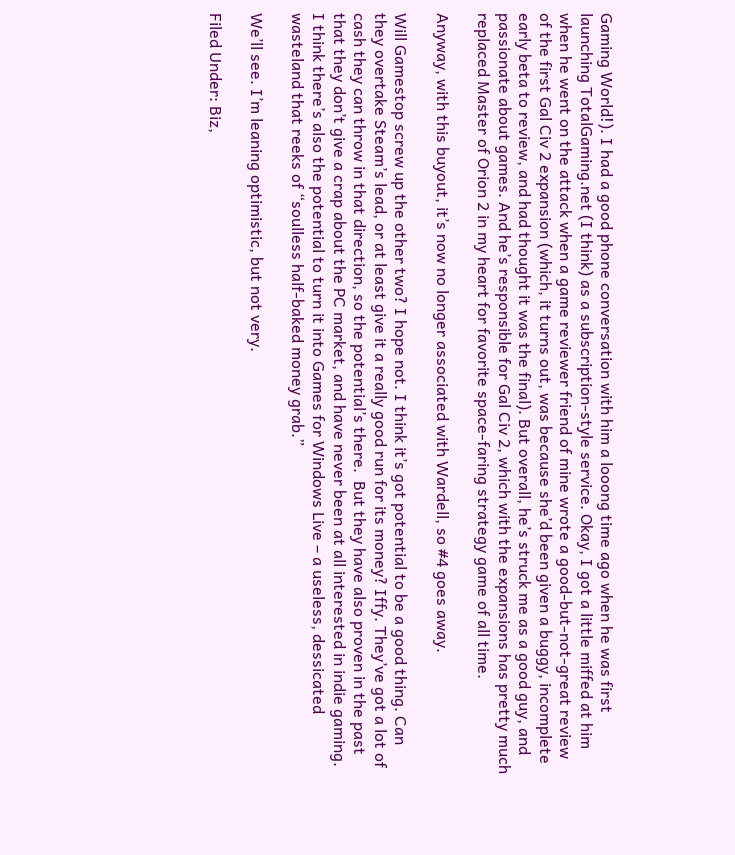Gaming World!). I had a good phone conversation with him a looong time ago when he was first launching TotalGaming.net (I think) as a subscription-style service. Okay, I got a little miffed at him when he went on the attack when a game reviewer friend of mine wrote a good-but-not-great review of the first Gal Civ 2 expansion (which, it turns out, was because she’d been given a buggy, incomplete early beta to review, and had thought it was the final). But overall, he’s struck me as a good guy, and passionate about games. And he’s responsible for Gal Civ 2, which with the expansions has pretty much replaced Master of Orion 2 in my heart for favorite space-faring strategy game of all time.

Anyway, with this buyout, it’s now no longer associated with Wardell, so #4 goes away.

Will Gamestop screw up the other two? I hope not. I think it’s got potential to be a good thing. Can they overtake Steam’s lead, or at least give it a really good run for its money? Iffy. They’ve got a lot of cash they can throw in that direction, so the potential’s there.  But they have also proven in the past that they don’t give a crap about the PC market, and have never been at all interested in indie gaming. I think there’s also the potential to turn it into Games for Windows Live – a useless, dessicated wasteland that reeks of “soulless half-baked money grab.”

We’ll see. I’m leaning optimistic, but not very.

Filed Under: Biz,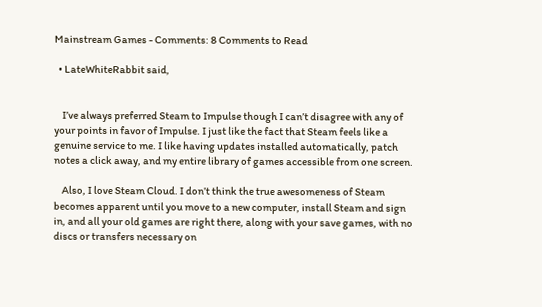Mainstream Games - Comments: 8 Comments to Read

  • LateWhiteRabbit said,


    I’ve always preferred Steam to Impulse though I can’t disagree with any of your points in favor of Impulse. I just like the fact that Steam feels like a genuine service to me. I like having updates installed automatically, patch notes a click away, and my entire library of games accessible from one screen.

    Also, I love Steam Cloud. I don’t think the true awesomeness of Steam becomes apparent until you move to a new computer, install Steam and sign in, and all your old games are right there, along with your save games, with no discs or transfers necessary on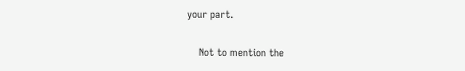your part.

    Not to mention the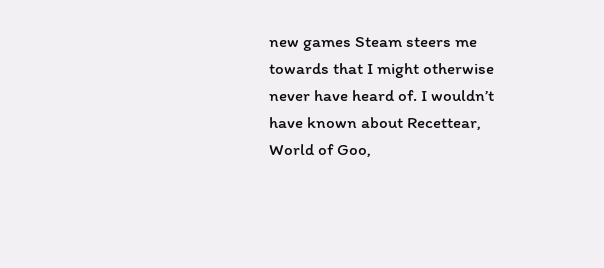new games Steam steers me towards that I might otherwise never have heard of. I wouldn’t have known about Recettear, World of Goo,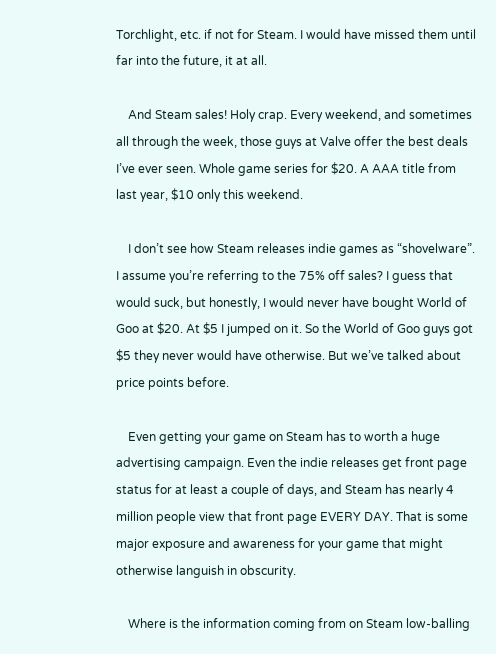Torchlight, etc. if not for Steam. I would have missed them until far into the future, it at all.

    And Steam sales! Holy crap. Every weekend, and sometimes all through the week, those guys at Valve offer the best deals I’ve ever seen. Whole game series for $20. A AAA title from last year, $10 only this weekend.

    I don’t see how Steam releases indie games as “shovelware”. I assume you’re referring to the 75% off sales? I guess that would suck, but honestly, I would never have bought World of Goo at $20. At $5 I jumped on it. So the World of Goo guys got $5 they never would have otherwise. But we’ve talked about price points before.

    Even getting your game on Steam has to worth a huge advertising campaign. Even the indie releases get front page status for at least a couple of days, and Steam has nearly 4 million people view that front page EVERY DAY. That is some major exposure and awareness for your game that might otherwise languish in obscurity.

    Where is the information coming from on Steam low-balling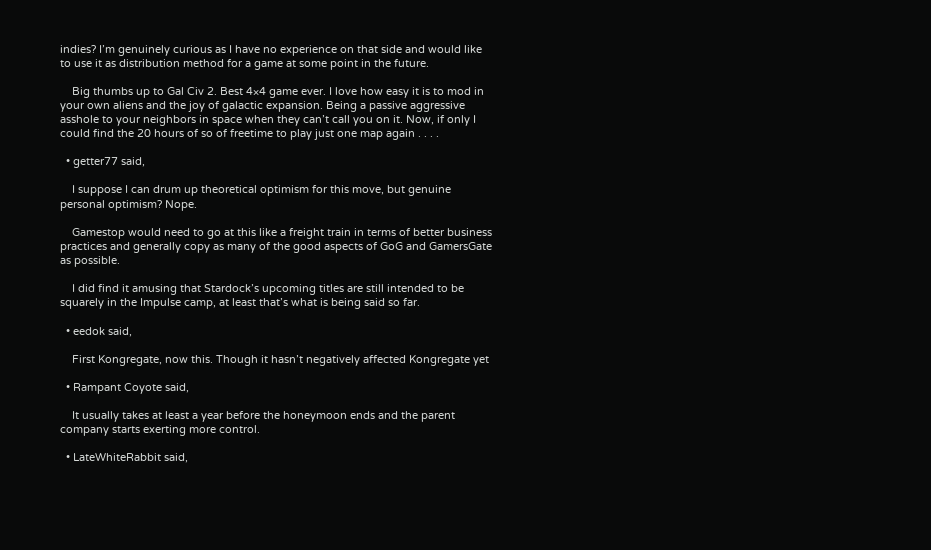indies? I’m genuinely curious as I have no experience on that side and would like to use it as distribution method for a game at some point in the future.

    Big thumbs up to Gal Civ 2. Best 4×4 game ever. I love how easy it is to mod in your own aliens and the joy of galactic expansion. Being a passive aggressive asshole to your neighbors in space when they can’t call you on it. Now, if only I could find the 20 hours of so of freetime to play just one map again . . . .

  • getter77 said,

    I suppose I can drum up theoretical optimism for this move, but genuine personal optimism? Nope.

    Gamestop would need to go at this like a freight train in terms of better business practices and generally copy as many of the good aspects of GoG and GamersGate as possible.

    I did find it amusing that Stardock’s upcoming titles are still intended to be squarely in the Impulse camp, at least that’s what is being said so far.

  • eedok said,

    First Kongregate, now this. Though it hasn’t negatively affected Kongregate yet

  • Rampant Coyote said,

    It usually takes at least a year before the honeymoon ends and the parent company starts exerting more control.

  • LateWhiteRabbit said,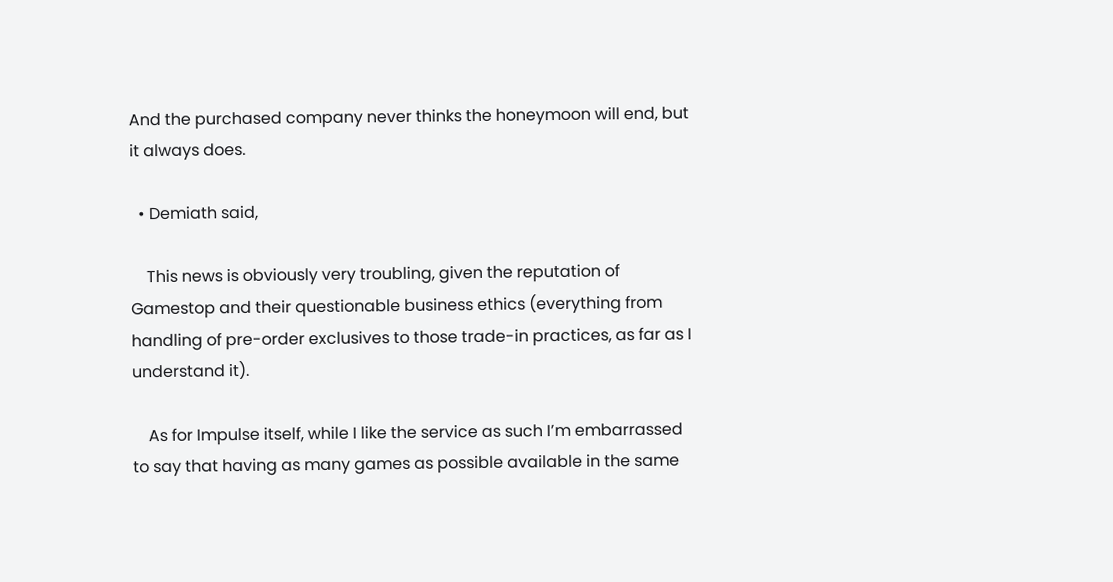And the purchased company never thinks the honeymoon will end, but it always does.

  • Demiath said,

    This news is obviously very troubling, given the reputation of Gamestop and their questionable business ethics (everything from handling of pre-order exclusives to those trade-in practices, as far as I understand it).

    As for Impulse itself, while I like the service as such I’m embarrassed to say that having as many games as possible available in the same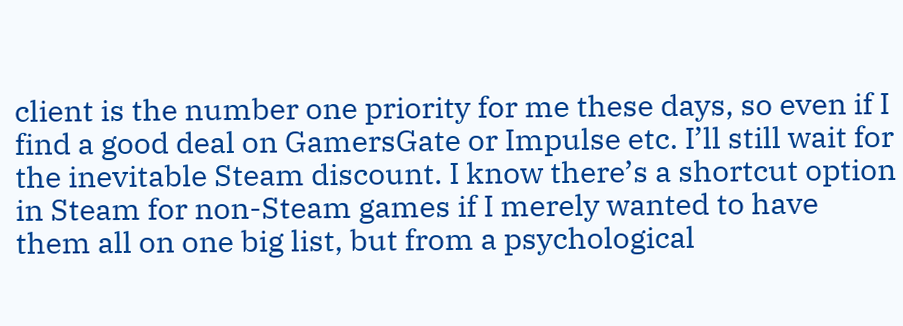client is the number one priority for me these days, so even if I find a good deal on GamersGate or Impulse etc. I’ll still wait for the inevitable Steam discount. I know there’s a shortcut option in Steam for non-Steam games if I merely wanted to have them all on one big list, but from a psychological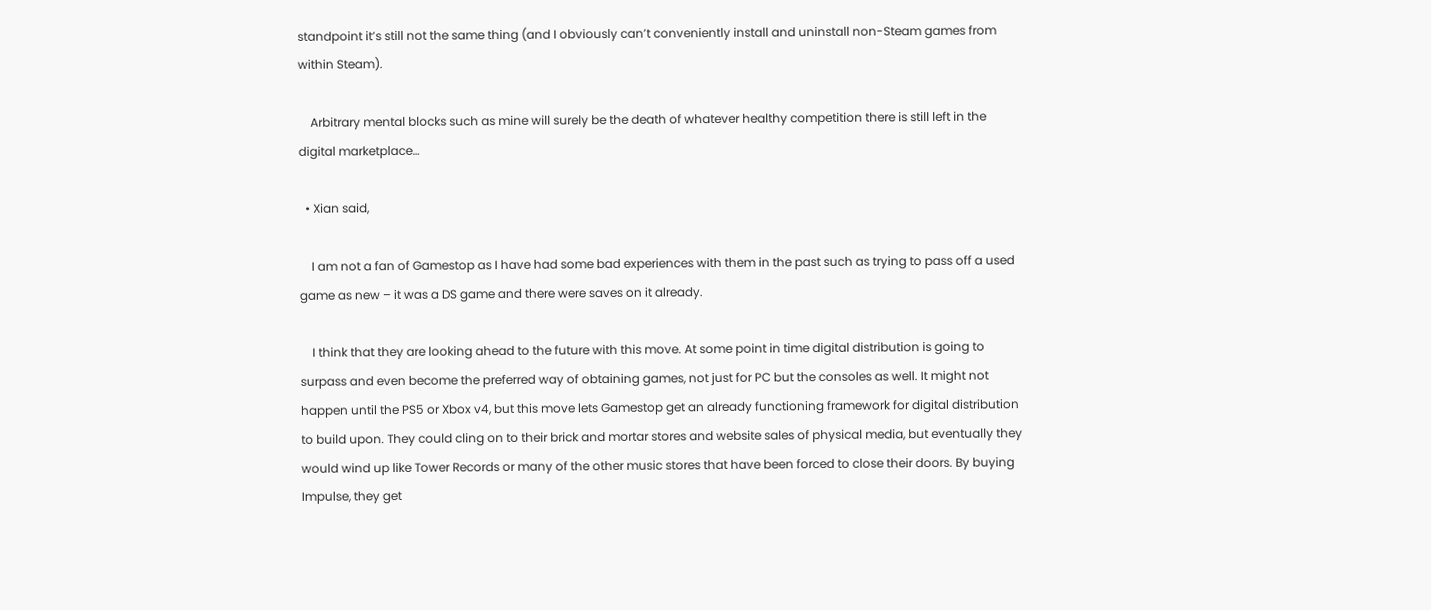standpoint it’s still not the same thing (and I obviously can’t conveniently install and uninstall non-Steam games from within Steam).

    Arbitrary mental blocks such as mine will surely be the death of whatever healthy competition there is still left in the digital marketplace…

  • Xian said,

    I am not a fan of Gamestop as I have had some bad experiences with them in the past such as trying to pass off a used game as new – it was a DS game and there were saves on it already.

    I think that they are looking ahead to the future with this move. At some point in time digital distribution is going to surpass and even become the preferred way of obtaining games, not just for PC but the consoles as well. It might not happen until the PS5 or Xbox v4, but this move lets Gamestop get an already functioning framework for digital distribution to build upon. They could cling on to their brick and mortar stores and website sales of physical media, but eventually they would wind up like Tower Records or many of the other music stores that have been forced to close their doors. By buying Impulse, they get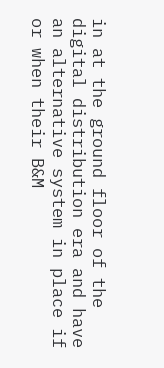in at the ground floor of the digital distribution era and have an alternative system in place if or when their B&M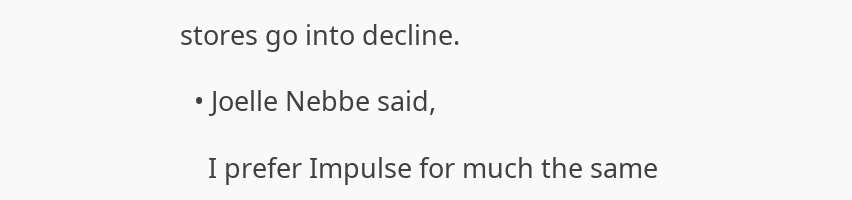stores go into decline.

  • Joelle Nebbe said,

    I prefer Impulse for much the same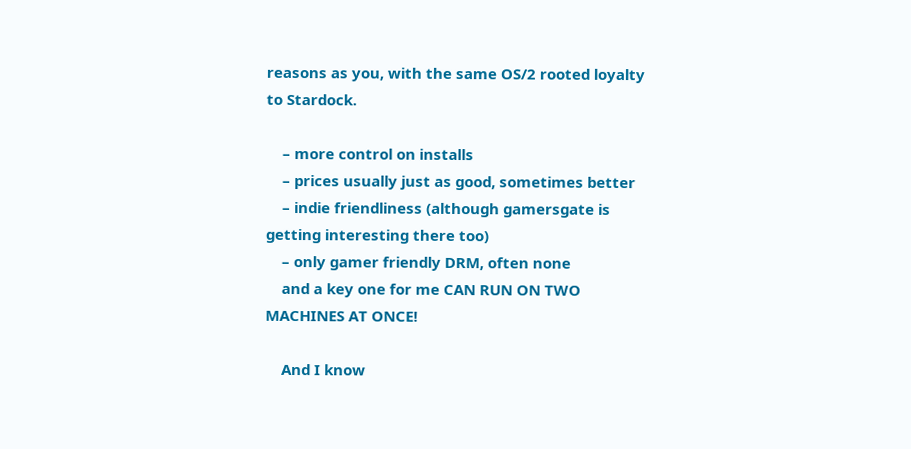reasons as you, with the same OS/2 rooted loyalty to Stardock.

    – more control on installs
    – prices usually just as good, sometimes better
    – indie friendliness (although gamersgate is getting interesting there too)
    – only gamer friendly DRM, often none
    and a key one for me CAN RUN ON TWO MACHINES AT ONCE!

    And I know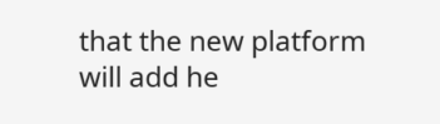that the new platform will add he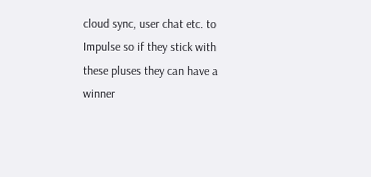cloud sync, user chat etc. to Impulse so if they stick with these pluses they can have a winner